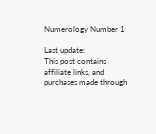Numerology Number 1

Last update:
This post contains affiliate links, and purchases made through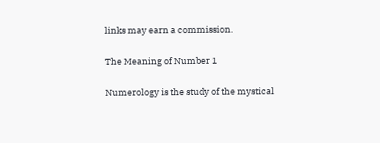links may earn a commission.

The Meaning of Number 1

Numerology is the study of the mystical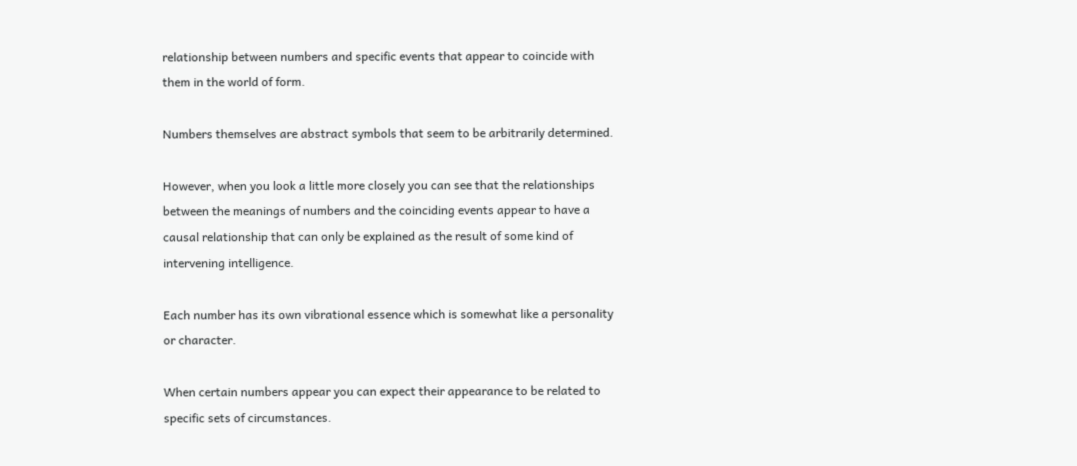relationship between numbers and specific events that appear to coincide with them in the world of form.

Numbers themselves are abstract symbols that seem to be arbitrarily determined.

However, when you look a little more closely you can see that the relationships between the meanings of numbers and the coinciding events appear to have a causal relationship that can only be explained as the result of some kind of intervening intelligence.

Each number has its own vibrational essence which is somewhat like a personality or character.

When certain numbers appear you can expect their appearance to be related to specific sets of circumstances.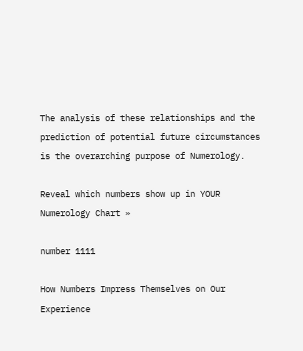The analysis of these relationships and the prediction of potential future circumstances is the overarching purpose of Numerology.

Reveal which numbers show up in YOUR Numerology Chart »

number 1111

How Numbers Impress Themselves on Our Experience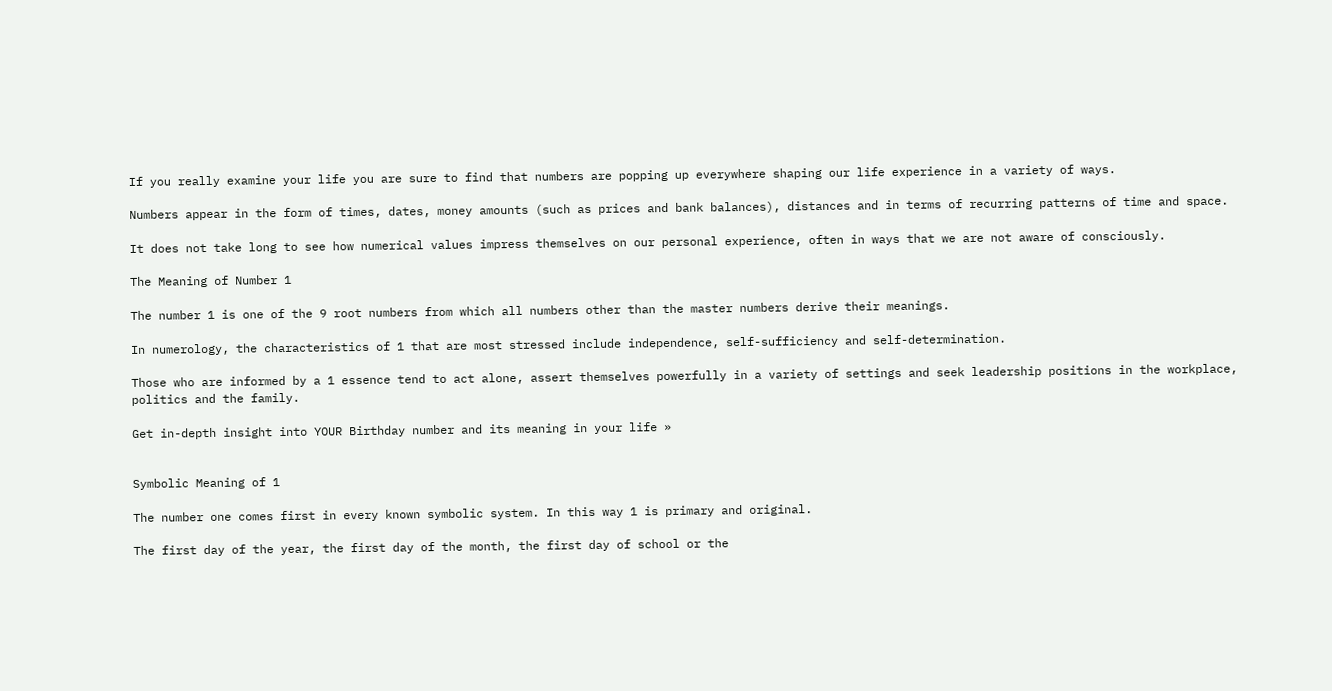If you really examine your life you are sure to find that numbers are popping up everywhere shaping our life experience in a variety of ways.

Numbers appear in the form of times, dates, money amounts (such as prices and bank balances), distances and in terms of recurring patterns of time and space.

It does not take long to see how numerical values impress themselves on our personal experience, often in ways that we are not aware of consciously.

The Meaning of Number 1

The number 1 is one of the 9 root numbers from which all numbers other than the master numbers derive their meanings.

In numerology, the characteristics of 1 that are most stressed include independence, self-sufficiency and self-determination.

Those who are informed by a 1 essence tend to act alone, assert themselves powerfully in a variety of settings and seek leadership positions in the workplace, politics and the family.

Get in-depth insight into YOUR Birthday number and its meaning in your life »


Symbolic Meaning of 1

The number one comes first in every known symbolic system. In this way 1 is primary and original.

The first day of the year, the first day of the month, the first day of school or the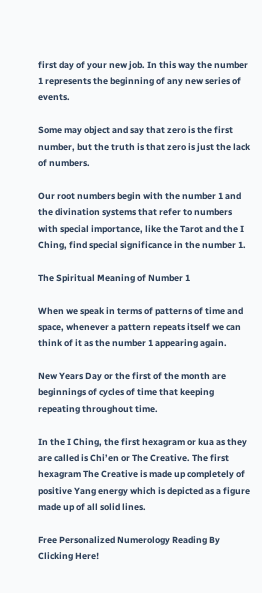first day of your new job. In this way the number 1 represents the beginning of any new series of events.

Some may object and say that zero is the first number, but the truth is that zero is just the lack of numbers.

Our root numbers begin with the number 1 and the divination systems that refer to numbers with special importance, like the Tarot and the I Ching, find special significance in the number 1.

The Spiritual Meaning of Number 1

When we speak in terms of patterns of time and space, whenever a pattern repeats itself we can think of it as the number 1 appearing again.

New Years Day or the first of the month are beginnings of cycles of time that keeping repeating throughout time.

In the I Ching, the first hexagram or kua as they are called is Chi’en or The Creative. The first hexagram The Creative is made up completely of positive Yang energy which is depicted as a figure made up of all solid lines.

Free Personalized Numerology Reading By Clicking Here!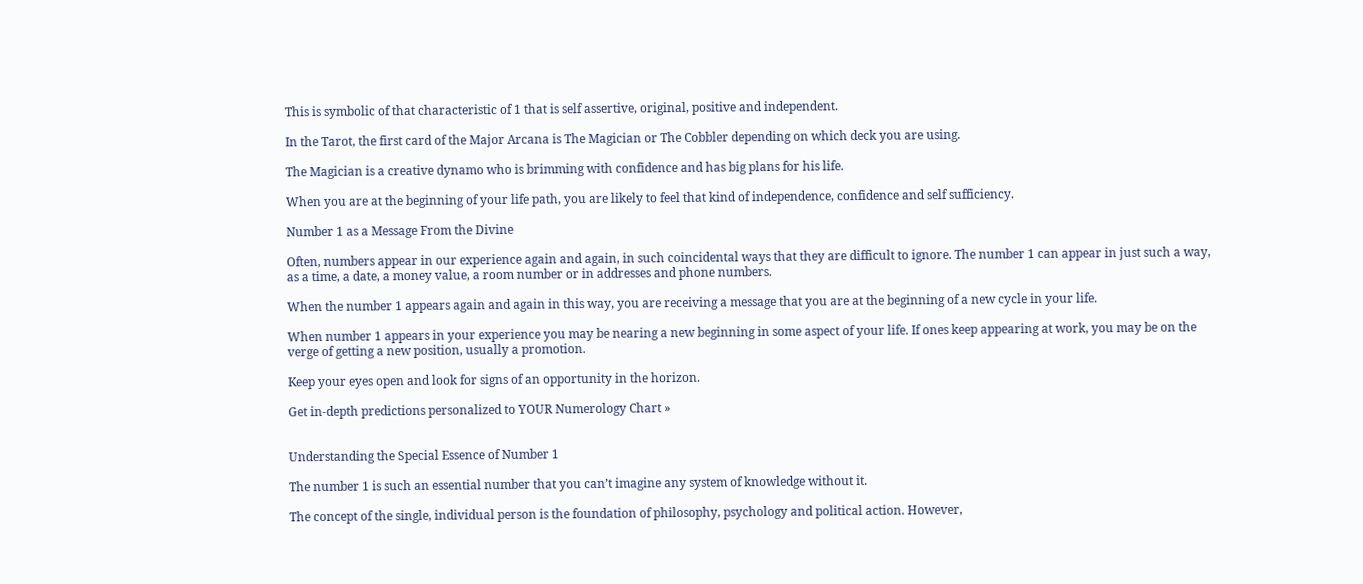This is symbolic of that characteristic of 1 that is self assertive, original, positive and independent.

In the Tarot, the first card of the Major Arcana is The Magician or The Cobbler depending on which deck you are using.

The Magician is a creative dynamo who is brimming with confidence and has big plans for his life.

When you are at the beginning of your life path, you are likely to feel that kind of independence, confidence and self sufficiency.

Number 1 as a Message From the Divine

Often, numbers appear in our experience again and again, in such coincidental ways that they are difficult to ignore. The number 1 can appear in just such a way, as a time, a date, a money value, a room number or in addresses and phone numbers.

When the number 1 appears again and again in this way, you are receiving a message that you are at the beginning of a new cycle in your life.

When number 1 appears in your experience you may be nearing a new beginning in some aspect of your life. If ones keep appearing at work, you may be on the verge of getting a new position, usually a promotion.

Keep your eyes open and look for signs of an opportunity in the horizon.

Get in-depth predictions personalized to YOUR Numerology Chart »


Understanding the Special Essence of Number 1

The number 1 is such an essential number that you can’t imagine any system of knowledge without it.

The concept of the single, individual person is the foundation of philosophy, psychology and political action. However,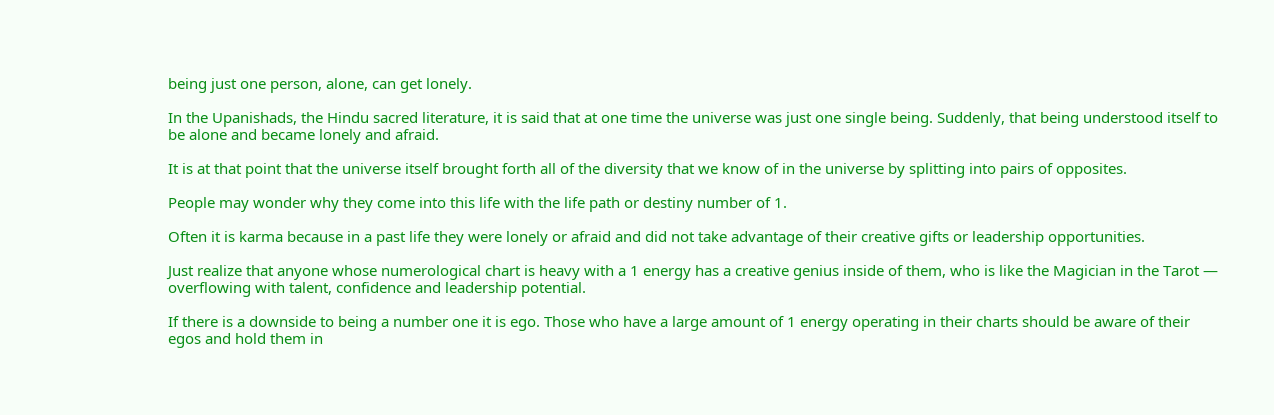being just one person, alone, can get lonely.

In the Upanishads, the Hindu sacred literature, it is said that at one time the universe was just one single being. Suddenly, that being understood itself to be alone and became lonely and afraid.

It is at that point that the universe itself brought forth all of the diversity that we know of in the universe by splitting into pairs of opposites.

People may wonder why they come into this life with the life path or destiny number of 1.

Often it is karma because in a past life they were lonely or afraid and did not take advantage of their creative gifts or leadership opportunities.

Just realize that anyone whose numerological chart is heavy with a 1 energy has a creative genius inside of them, who is like the Magician in the Tarot — overflowing with talent, confidence and leadership potential.

If there is a downside to being a number one it is ego. Those who have a large amount of 1 energy operating in their charts should be aware of their egos and hold them in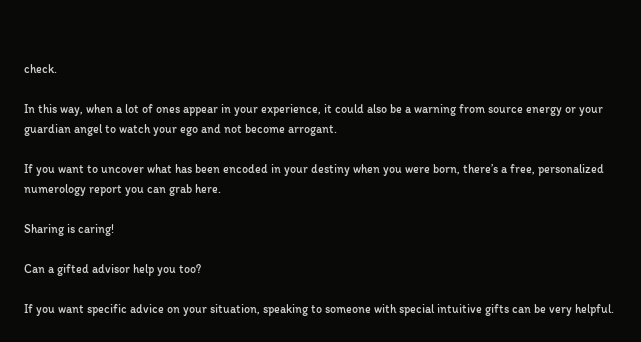check.

In this way, when a lot of ones appear in your experience, it could also be a warning from source energy or your guardian angel to watch your ego and not become arrogant.

If you want to uncover what has been encoded in your destiny when you were born, there’s a free, personalized numerology report you can grab here.

Sharing is caring!

Can a gifted advisor help you too?

If you want specific advice on your situation, speaking to someone with special intuitive gifts can be very helpful.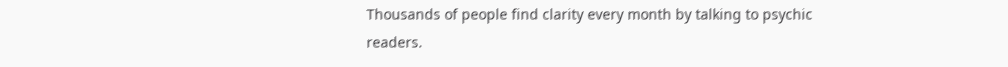Thousands of people find clarity every month by talking to psychic readers.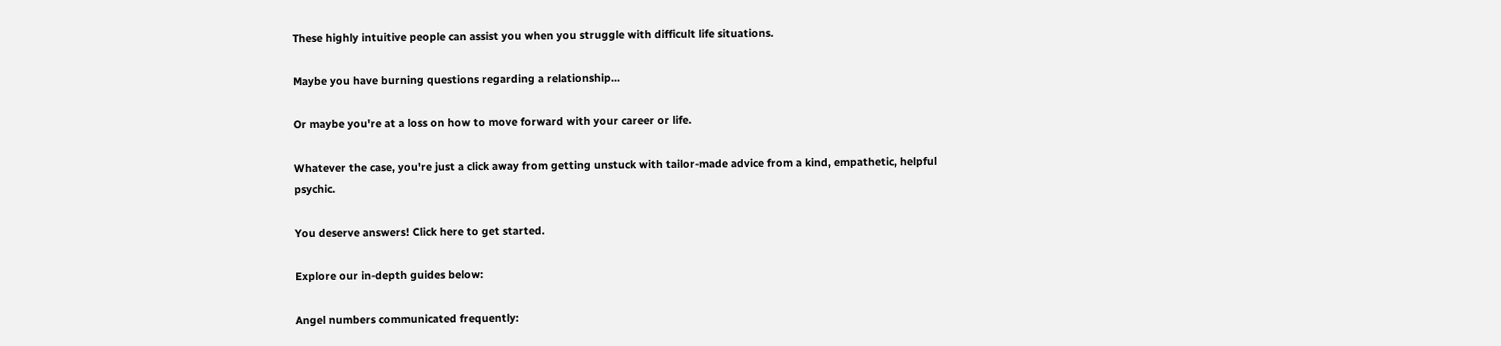These highly intuitive people can assist you when you struggle with difficult life situations.

Maybe you have burning questions regarding a relationship...

Or maybe you're at a loss on how to move forward with your career or life.

Whatever the case, you're just a click away from getting unstuck with tailor-made advice from a kind, empathetic, helpful psychic.

You deserve answers! Click here to get started.

Explore our in-depth guides below:

Angel numbers communicated frequently: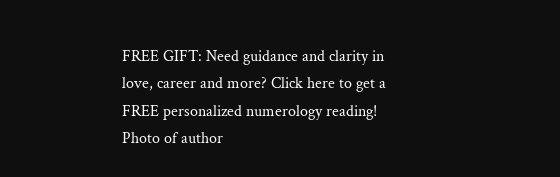FREE GIFT: Need guidance and clarity in love, career and more? Click here to get a FREE personalized numerology reading!
Photo of author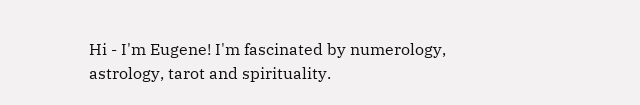Hi - I'm Eugene! I'm fascinated by numerology, astrology, tarot and spirituality.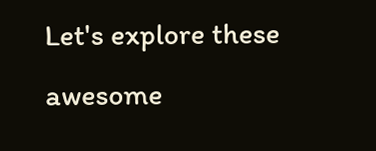Let's explore these awesome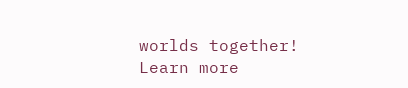worlds together! Learn more